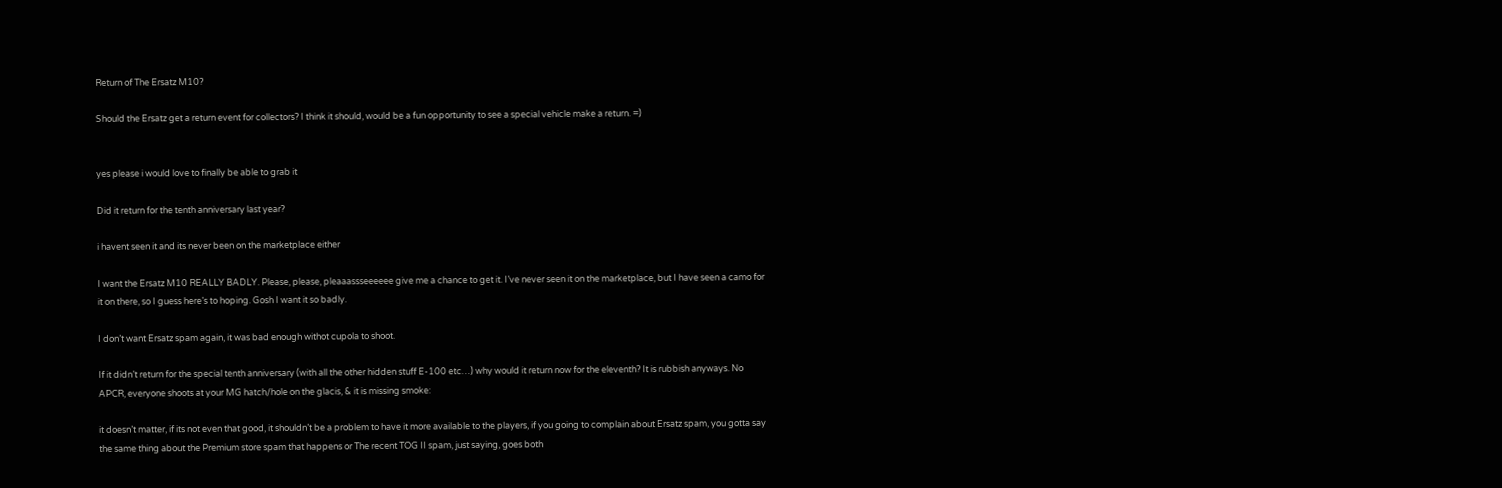Return of The Ersatz M10?

Should the Ersatz get a return event for collectors? I think it should, would be a fun opportunity to see a special vehicle make a return. =)


yes please i would love to finally be able to grab it

Did it return for the tenth anniversary last year?

i havent seen it and its never been on the marketplace either

I want the Ersatz M10 REALLY BADLY. Please, please, pleaaassseeeeee give me a chance to get it. I’ve never seen it on the marketplace, but I have seen a camo for it on there, so I guess here’s to hoping. Gosh I want it so badly.

I don’t want Ersatz spam again, it was bad enough withot cupola to shoot.

If it didn’t return for the special tenth anniversary (with all the other hidden stuff E-100 etc…) why would it return now for the eleventh? It is rubbish anyways. No APCR, everyone shoots at your MG hatch/hole on the glacis, & it is missing smoke:

it doesn’t matter, if its not even that good, it shouldn’t be a problem to have it more available to the players, if you going to complain about Ersatz spam, you gotta say the same thing about the Premium store spam that happens or The recent TOG II spam, just saying, goes both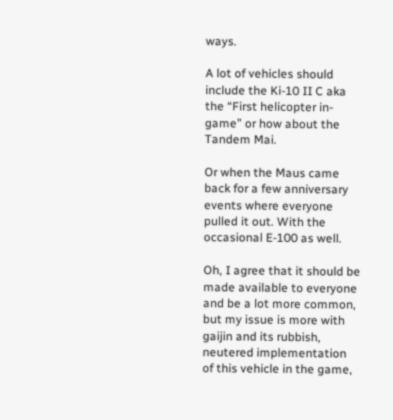ways.

A lot of vehicles should include the Ki-10 II C aka the “First helicopter in-game” or how about the Tandem Mai.

Or when the Maus came back for a few anniversary events where everyone pulled it out. With the occasional E-100 as well.

Oh, I agree that it should be made available to everyone and be a lot more common, but my issue is more with gaijin and its rubbish, neutered implementation of this vehicle in the game,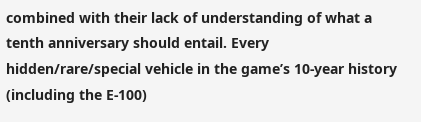combined with their lack of understanding of what a tenth anniversary should entail. Every hidden/rare/special vehicle in the game’s 10-year history (including the E-100)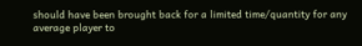should have been brought back for a limited time/quantity for any average player to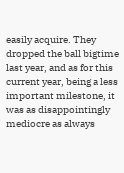easily acquire. They dropped the ball bigtime last year, and as for this current year, being a less important milestone, it was as disappointingly mediocre as always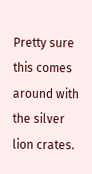Pretty sure this comes around with the silver lion crates.